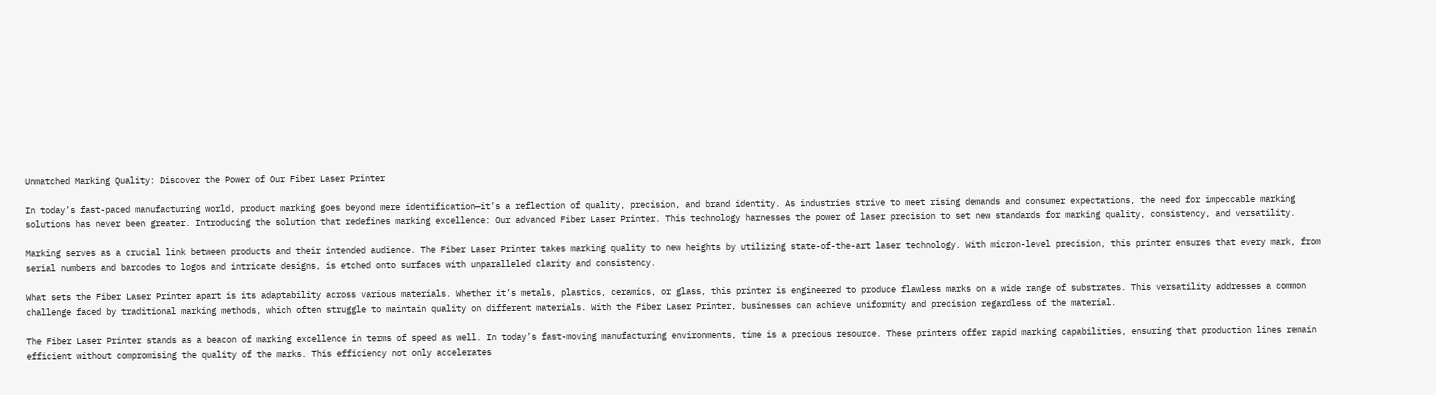Unmatched Marking Quality: Discover the Power of Our Fiber Laser Printer

In today’s fast-paced manufacturing world, product marking goes beyond mere identification—it’s a reflection of quality, precision, and brand identity. As industries strive to meet rising demands and consumer expectations, the need for impeccable marking solutions has never been greater. Introducing the solution that redefines marking excellence: Our advanced Fiber Laser Printer. This technology harnesses the power of laser precision to set new standards for marking quality, consistency, and versatility.

Marking serves as a crucial link between products and their intended audience. The Fiber Laser Printer takes marking quality to new heights by utilizing state-of-the-art laser technology. With micron-level precision, this printer ensures that every mark, from serial numbers and barcodes to logos and intricate designs, is etched onto surfaces with unparalleled clarity and consistency.

What sets the Fiber Laser Printer apart is its adaptability across various materials. Whether it’s metals, plastics, ceramics, or glass, this printer is engineered to produce flawless marks on a wide range of substrates. This versatility addresses a common challenge faced by traditional marking methods, which often struggle to maintain quality on different materials. With the Fiber Laser Printer, businesses can achieve uniformity and precision regardless of the material.

The Fiber Laser Printer stands as a beacon of marking excellence in terms of speed as well. In today’s fast-moving manufacturing environments, time is a precious resource. These printers offer rapid marking capabilities, ensuring that production lines remain efficient without compromising the quality of the marks. This efficiency not only accelerates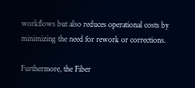workflows but also reduces operational costs by minimizing the need for rework or corrections.

Furthermore, the Fiber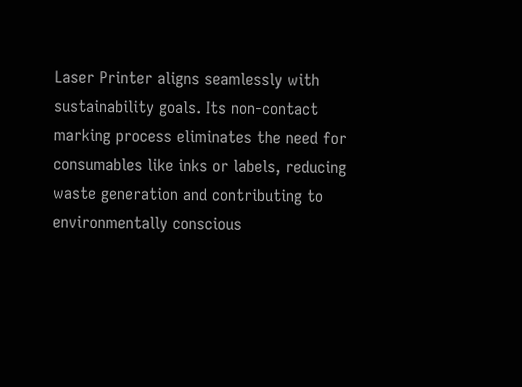Laser Printer aligns seamlessly with sustainability goals. Its non-contact marking process eliminates the need for consumables like inks or labels, reducing waste generation and contributing to environmentally conscious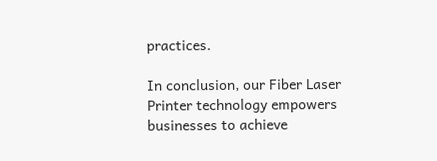practices.

In conclusion, our Fiber Laser Printer technology empowers businesses to achieve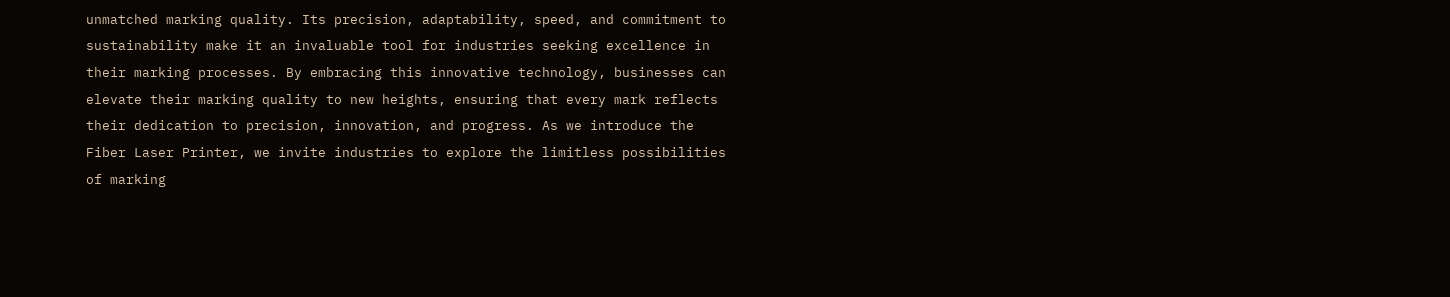unmatched marking quality. Its precision, adaptability, speed, and commitment to sustainability make it an invaluable tool for industries seeking excellence in their marking processes. By embracing this innovative technology, businesses can elevate their marking quality to new heights, ensuring that every mark reflects their dedication to precision, innovation, and progress. As we introduce the Fiber Laser Printer, we invite industries to explore the limitless possibilities of marking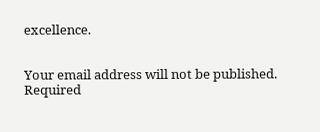excellence.


Your email address will not be published. Required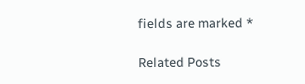fields are marked *

Related Posts